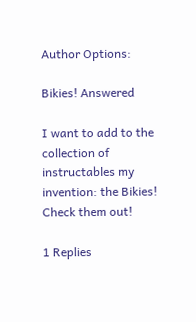Author Options:

Bikies! Answered

I want to add to the collection of instructables my invention: the Bikies!
Check them out!

1 Replies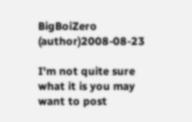BigBoiZero (author)2008-08-23

I'm not quite sure what it is you may want to post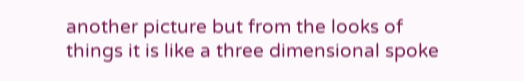another picture but from the looks of things it is like a three dimensional spoke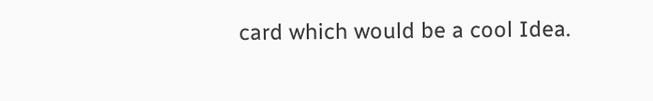card which would be a cool Idea.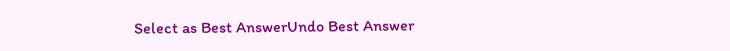Select as Best AnswerUndo Best Answer